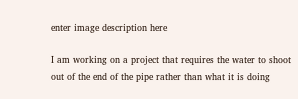enter image description here

I am working on a project that requires the water to shoot out of the end of the pipe rather than what it is doing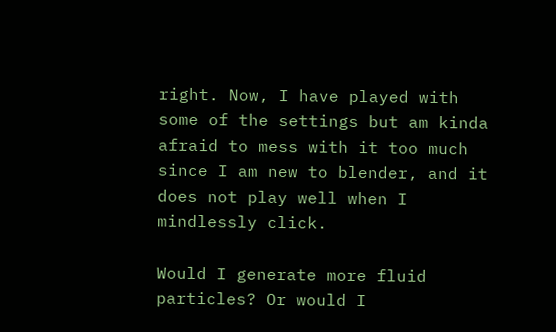right. Now, I have played with some of the settings but am kinda afraid to mess with it too much since I am new to blender, and it does not play well when I mindlessly click.

Would I generate more fluid particles? Or would I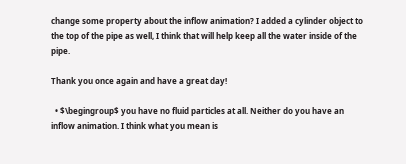change some property about the inflow animation? I added a cylinder object to the top of the pipe as well, I think that will help keep all the water inside of the pipe.

Thank you once again and have a great day!

  • $\begingroup$ you have no fluid particles at all. Neither do you have an inflow animation. I think what you mean is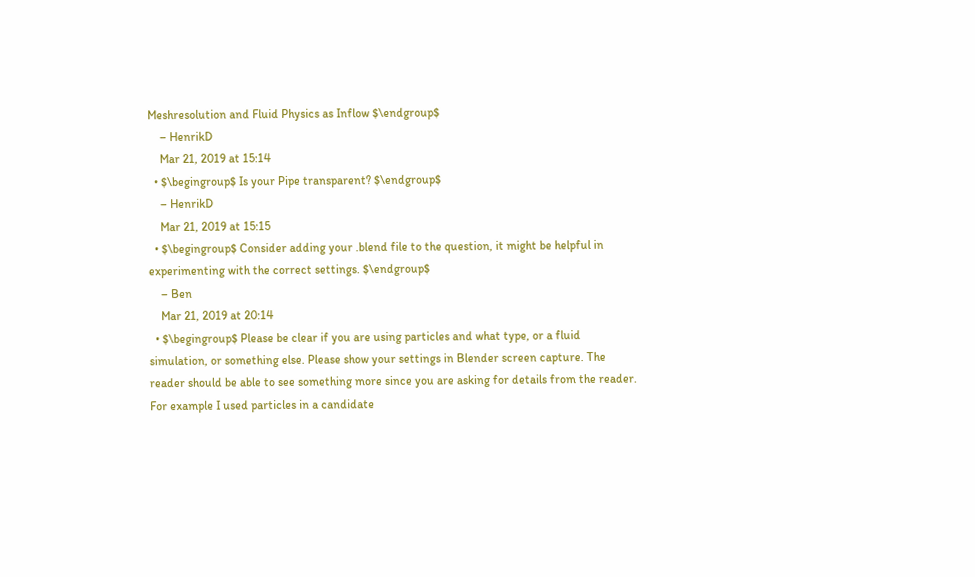Meshresolution and Fluid Physics as Inflow $\endgroup$
    – HenrikD
    Mar 21, 2019 at 15:14
  • $\begingroup$ Is your Pipe transparent? $\endgroup$
    – HenrikD
    Mar 21, 2019 at 15:15
  • $\begingroup$ Consider adding your .blend file to the question, it might be helpful in experimenting with the correct settings. $\endgroup$
    – Ben
    Mar 21, 2019 at 20:14
  • $\begingroup$ Please be clear if you are using particles and what type, or a fluid simulation, or something else. Please show your settings in Blender screen capture. The reader should be able to see something more since you are asking for details from the reader. For example I used particles in a candidate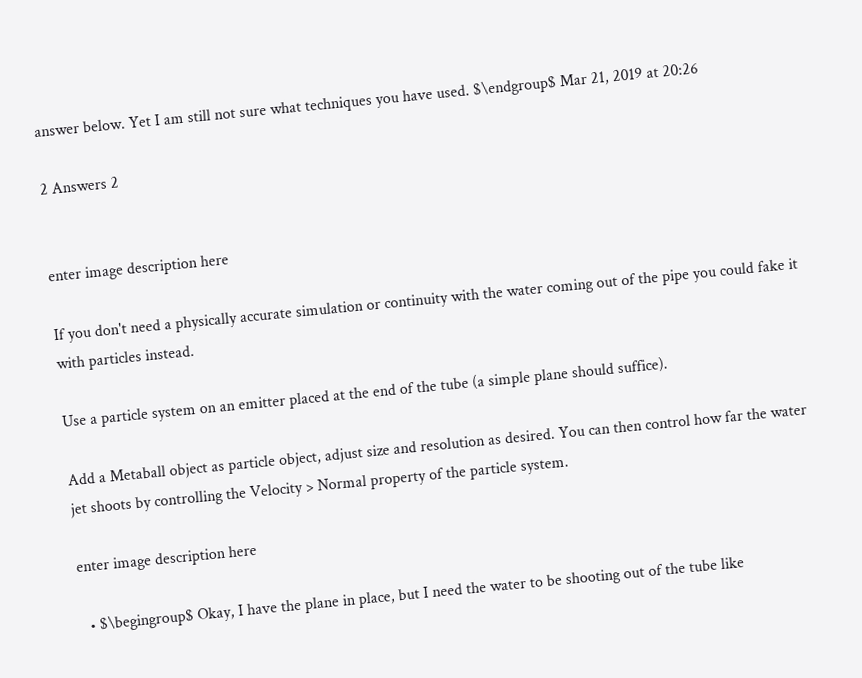answer below. Yet I am still not sure what techniques you have used. $\endgroup$ Mar 21, 2019 at 20:26

2 Answers 2


enter image description here

If you don't need a physically accurate simulation or continuity with the water coming out of the pipe you could fake it with particles instead.

Use a particle system on an emitter placed at the end of the tube (a simple plane should suffice).

Add a Metaball object as particle object, adjust size and resolution as desired. You can then control how far the water jet shoots by controlling the Velocity > Normal property of the particle system.

enter image description here

  • $\begingroup$ Okay, I have the plane in place, but I need the water to be shooting out of the tube like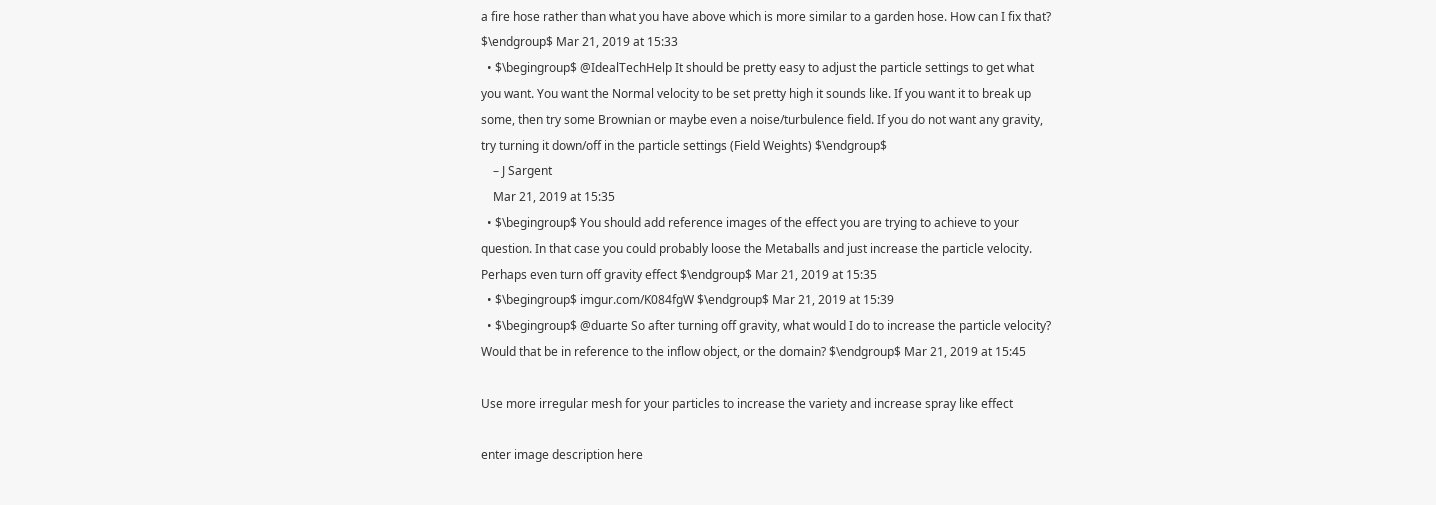a fire hose rather than what you have above which is more similar to a garden hose. How can I fix that? $\endgroup$ Mar 21, 2019 at 15:33
  • $\begingroup$ @IdealTechHelp It should be pretty easy to adjust the particle settings to get what you want. You want the Normal velocity to be set pretty high it sounds like. If you want it to break up some, then try some Brownian or maybe even a noise/turbulence field. If you do not want any gravity, try turning it down/off in the particle settings (Field Weights) $\endgroup$
    – J Sargent
    Mar 21, 2019 at 15:35
  • $\begingroup$ You should add reference images of the effect you are trying to achieve to your question. In that case you could probably loose the Metaballs and just increase the particle velocity. Perhaps even turn off gravity effect $\endgroup$ Mar 21, 2019 at 15:35
  • $\begingroup$ imgur.com/K084fgW $\endgroup$ Mar 21, 2019 at 15:39
  • $\begingroup$ @duarte So after turning off gravity, what would I do to increase the particle velocity? Would that be in reference to the inflow object, or the domain? $\endgroup$ Mar 21, 2019 at 15:45

Use more irregular mesh for your particles to increase the variety and increase spray like effect

enter image description here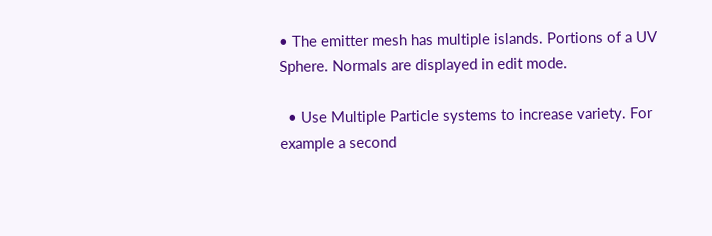• The emitter mesh has multiple islands. Portions of a UV Sphere. Normals are displayed in edit mode.

  • Use Multiple Particle systems to increase variety. For example a second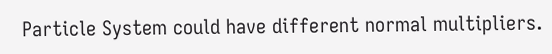Particle System could have different normal multipliers.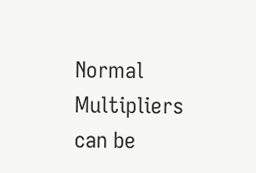Normal Multipliers can be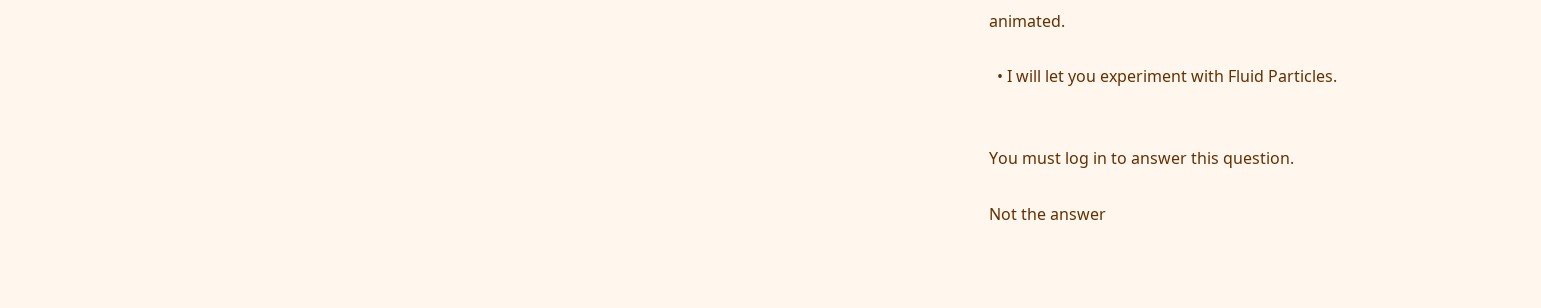animated.

  • I will let you experiment with Fluid Particles.


You must log in to answer this question.

Not the answer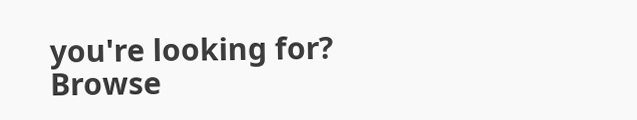you're looking for? Browse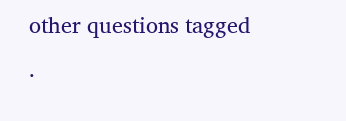other questions tagged .